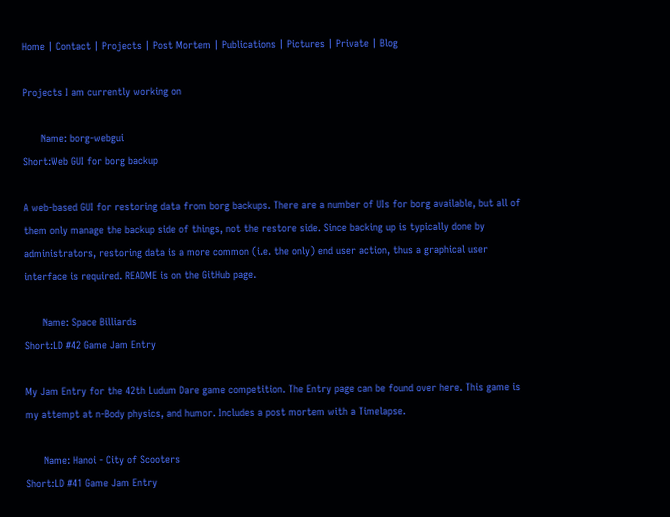Home | Contact | Projects | Post Mortem | Publications | Pictures | Private | Blog

Projects I am currently working on

      Name: borg-webgui
Short:Web GUI for borg backup

A web-based GUI for restoring data from borg backups. There are a number of UIs for borg available, but all of them only manage the backup side of things, not the restore side. Since backing up is typically done by administrators, restoring data is a more common (i.e. the only) end user action, thus a graphical user interface is required. README is on the GitHub page.

      Name: Space Billiards
Short:LD #42 Game Jam Entry

My Jam Entry for the 42th Ludum Dare game competition. The Entry page can be found over here. This game is my attempt at n-Body physics, and humor. Includes a post mortem with a Timelapse.

      Name: Hanoi - City of Scooters
Short:LD #41 Game Jam Entry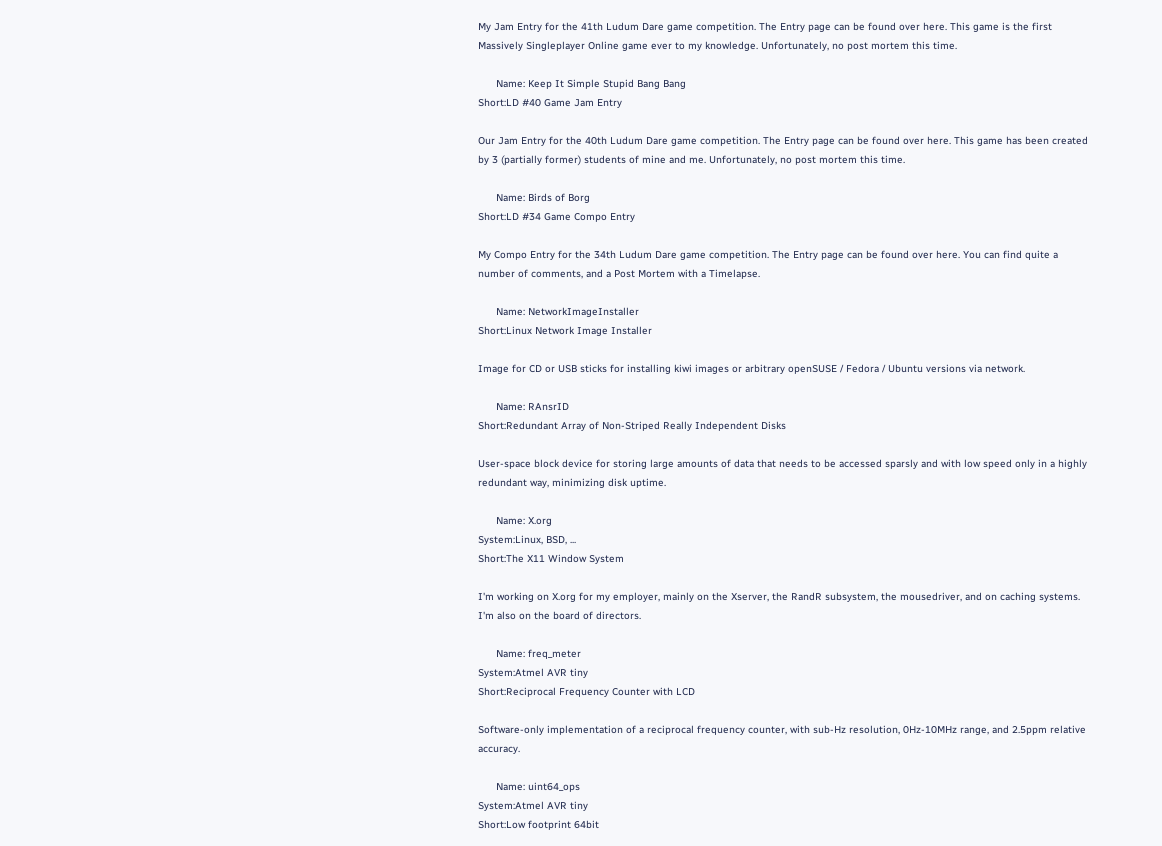My Jam Entry for the 41th Ludum Dare game competition. The Entry page can be found over here. This game is the first Massively Singleplayer Online game ever to my knowledge. Unfortunately, no post mortem this time.

      Name: Keep It Simple Stupid Bang Bang
Short:LD #40 Game Jam Entry

Our Jam Entry for the 40th Ludum Dare game competition. The Entry page can be found over here. This game has been created by 3 (partially former) students of mine and me. Unfortunately, no post mortem this time.

      Name: Birds of Borg
Short:LD #34 Game Compo Entry

My Compo Entry for the 34th Ludum Dare game competition. The Entry page can be found over here. You can find quite a number of comments, and a Post Mortem with a Timelapse.

      Name: NetworkImageInstaller
Short:Linux Network Image Installer

Image for CD or USB sticks for installing kiwi images or arbitrary openSUSE / Fedora / Ubuntu versions via network.

      Name: RAnsrID
Short:Redundant Array of Non-Striped Really Independent Disks

User-space block device for storing large amounts of data that needs to be accessed sparsly and with low speed only in a highly redundant way, minimizing disk uptime.

      Name: X.org
System:Linux, BSD, ...
Short:The X11 Window System

I'm working on X.org for my employer, mainly on the Xserver, the RandR subsystem, the mousedriver, and on caching systems. I'm also on the board of directors.

      Name: freq_meter
System:Atmel AVR tiny
Short:Reciprocal Frequency Counter with LCD

Software-only implementation of a reciprocal frequency counter, with sub-Hz resolution, 0Hz-10MHz range, and 2.5ppm relative accuracy.

      Name: uint64_ops
System:Atmel AVR tiny
Short:Low footprint 64bit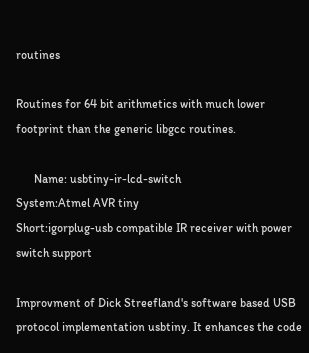routines

Routines for 64 bit arithmetics with much lower footprint than the generic libgcc routines.

      Name: usbtiny-ir-lcd-switch
System:Atmel AVR tiny
Short:igorplug-usb compatible IR receiver with power switch support

Improvment of Dick Streefland's software based USB protocol implementation usbtiny. It enhances the code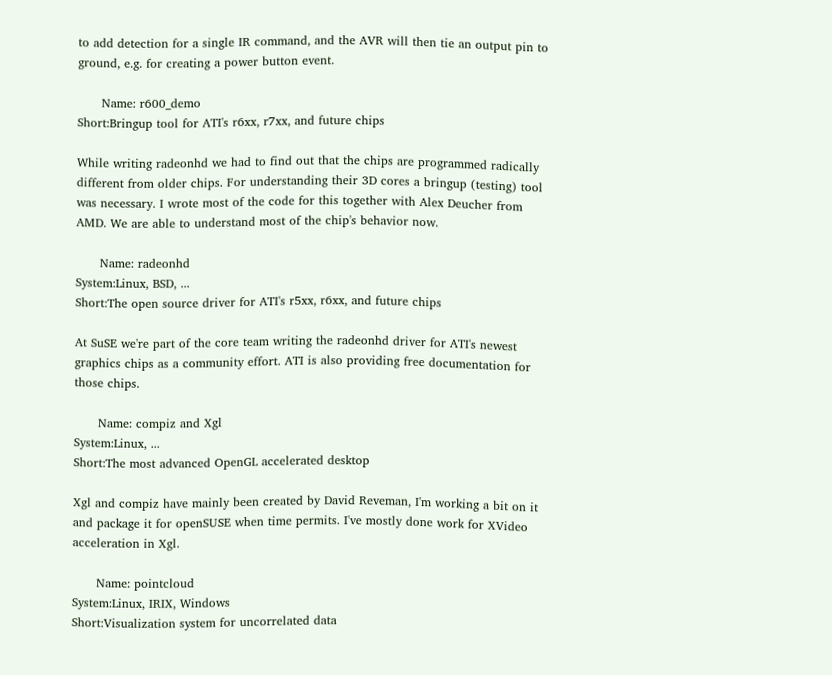to add detection for a single IR command, and the AVR will then tie an output pin to ground, e.g. for creating a power button event.

      Name: r600_demo
Short:Bringup tool for ATI's r6xx, r7xx, and future chips

While writing radeonhd we had to find out that the chips are programmed radically different from older chips. For understanding their 3D cores a bringup (testing) tool was necessary. I wrote most of the code for this together with Alex Deucher from AMD. We are able to understand most of the chip's behavior now.

      Name: radeonhd
System:Linux, BSD, ...
Short:The open source driver for ATI's r5xx, r6xx, and future chips

At SuSE we're part of the core team writing the radeonhd driver for ATI's newest graphics chips as a community effort. ATI is also providing free documentation for those chips.

      Name: compiz and Xgl
System:Linux, ...
Short:The most advanced OpenGL accelerated desktop

Xgl and compiz have mainly been created by David Reveman, I'm working a bit on it and package it for openSUSE when time permits. I've mostly done work for XVideo acceleration in Xgl.

      Name: pointcloud
System:Linux, IRIX, Windows
Short:Visualization system for uncorrelated data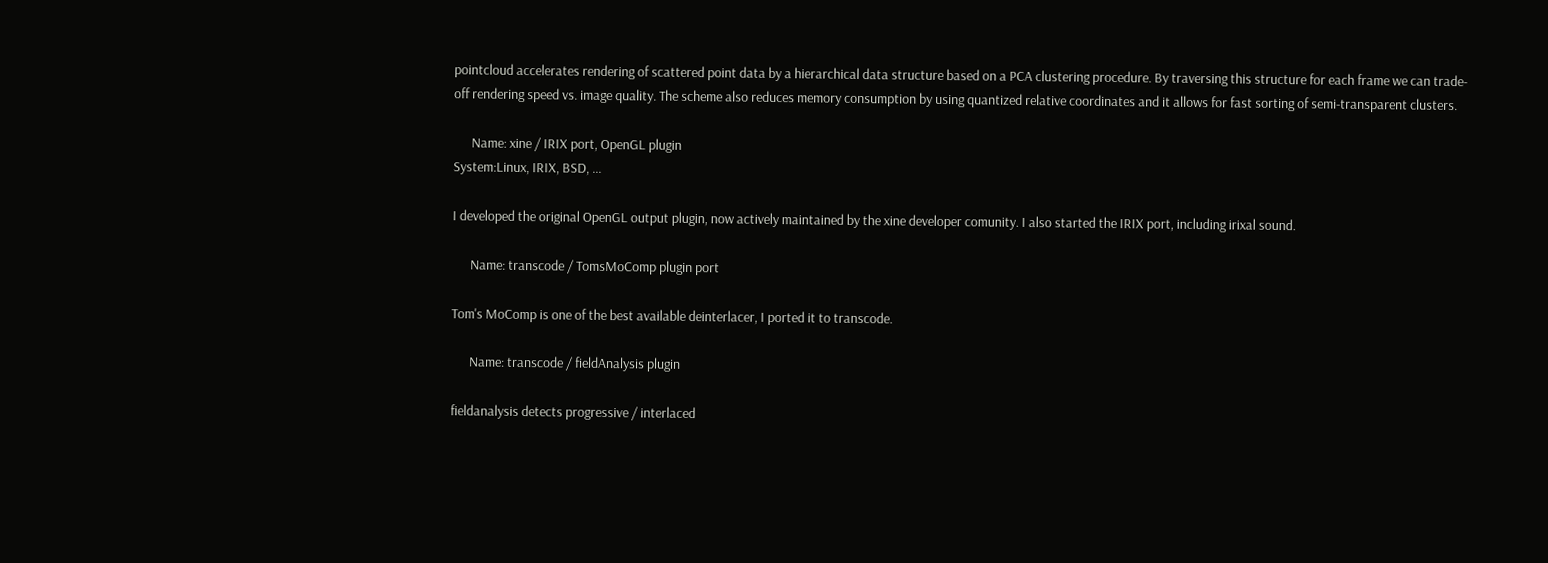pointcloud accelerates rendering of scattered point data by a hierarchical data structure based on a PCA clustering procedure. By traversing this structure for each frame we can trade-off rendering speed vs. image quality. The scheme also reduces memory consumption by using quantized relative coordinates and it allows for fast sorting of semi-transparent clusters.

      Name: xine / IRIX port, OpenGL plugin
System:Linux, IRIX, BSD, ...

I developed the original OpenGL output plugin, now actively maintained by the xine developer comunity. I also started the IRIX port, including irixal sound.

      Name: transcode / TomsMoComp plugin port

Tom's MoComp is one of the best available deinterlacer, I ported it to transcode.

      Name: transcode / fieldAnalysis plugin

fieldanalysis detects progressive / interlaced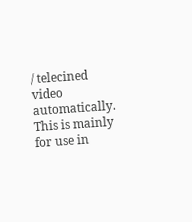/ telecined video automatically. This is mainly for use in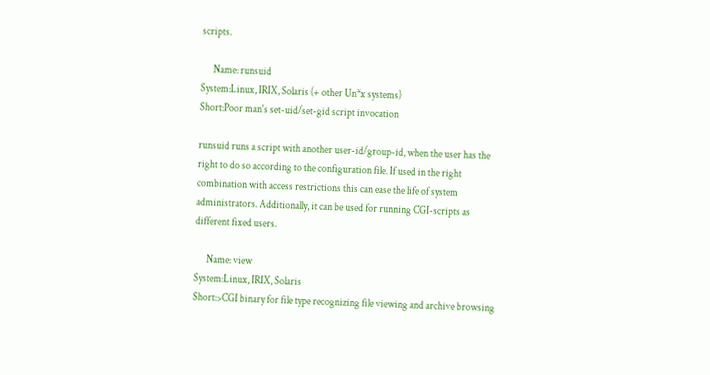scripts.

      Name: runsuid
System:Linux, IRIX, Solaris (+ other Un*x systems)
Short:Poor man's set-uid/set-gid script invocation

runsuid runs a script with another user-id/group-id, when the user has the right to do so according to the configuration file. If used in the right combination with access restrictions this can ease the life of system administrators. Additionally, it can be used for running CGI-scripts as different fixed users.

      Name: view
System:Linux, IRIX, Solaris
Short:>CGI binary for file type recognizing file viewing and archive browsing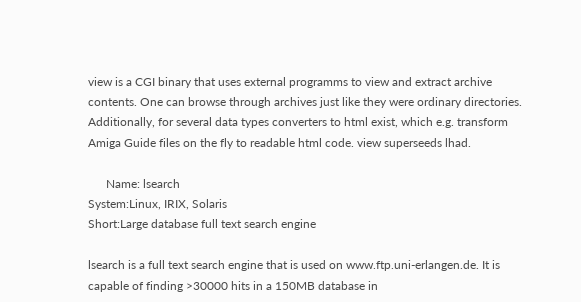view is a CGI binary that uses external programms to view and extract archive contents. One can browse through archives just like they were ordinary directories. Additionally, for several data types converters to html exist, which e.g. transform Amiga Guide files on the fly to readable html code. view superseeds lhad.

      Name: lsearch
System:Linux, IRIX, Solaris
Short:Large database full text search engine

lsearch is a full text search engine that is used on www.ftp.uni-erlangen.de. It is capable of finding >30000 hits in a 150MB database in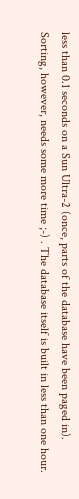less than 0.1 seconds on a Sun Ultra-2 (once, parts of the database have been paged in). Sorting, however, needs some more time ;-) . The database itself is built in less than one hour.